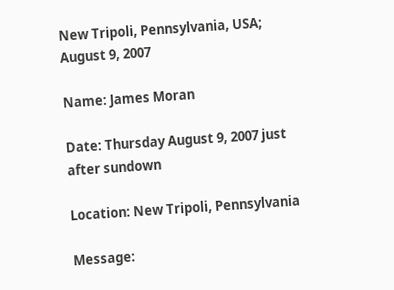New Tripoli, Pennsylvania, USA; August 9, 2007

Name: James Moran

Date: Thursday August 9, 2007 just after sundown

Location: New Tripoli, Pennsylvania

Message: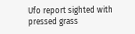Ufo report sighted with pressed grass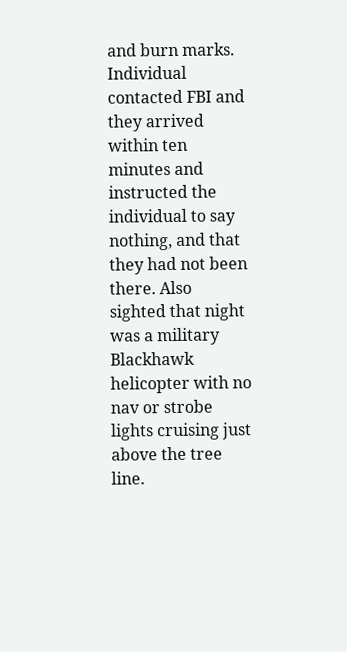and burn marks. Individual contacted FBI and they arrived within ten minutes and instructed the individual to say nothing, and that they had not been there. Also sighted that night was a military Blackhawk helicopter with no nav or strobe lights cruising just above the tree line.